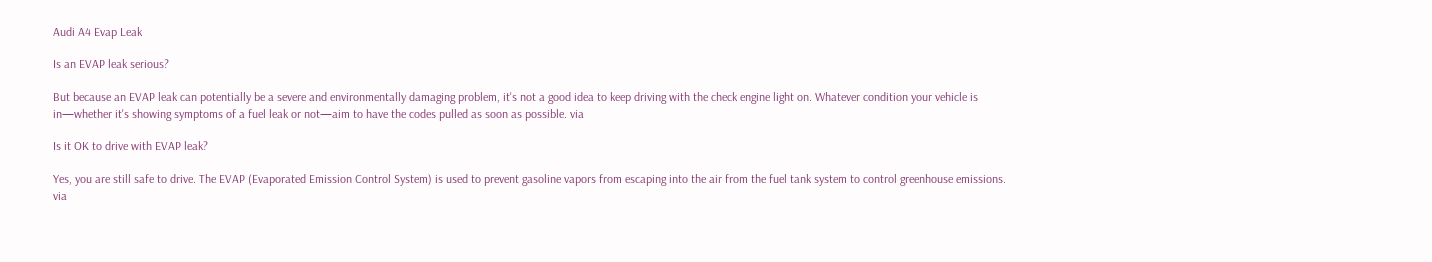Audi A4 Evap Leak

Is an EVAP leak serious?

But because an EVAP leak can potentially be a severe and environmentally damaging problem, it's not a good idea to keep driving with the check engine light on. Whatever condition your vehicle is in—whether it's showing symptoms of a fuel leak or not—aim to have the codes pulled as soon as possible. via

Is it OK to drive with EVAP leak?

Yes, you are still safe to drive. The EVAP (Evaporated Emission Control System) is used to prevent gasoline vapors from escaping into the air from the fuel tank system to control greenhouse emissions. via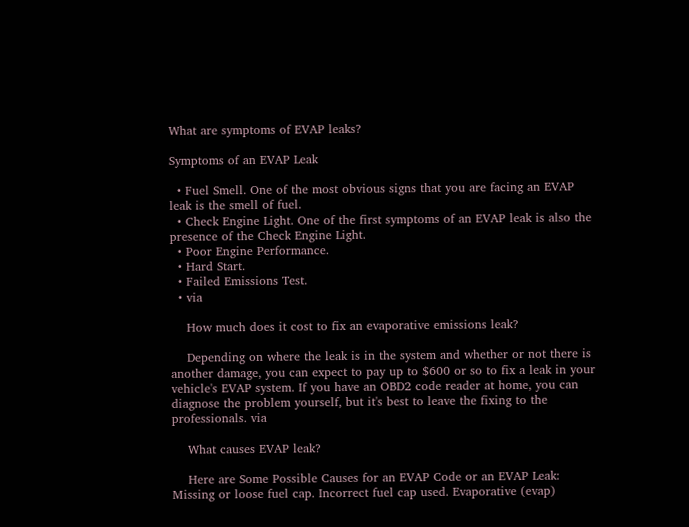What are symptoms of EVAP leaks?

Symptoms of an EVAP Leak

  • Fuel Smell. One of the most obvious signs that you are facing an EVAP leak is the smell of fuel.
  • Check Engine Light. One of the first symptoms of an EVAP leak is also the presence of the Check Engine Light.
  • Poor Engine Performance.
  • Hard Start.
  • Failed Emissions Test.
  • via

    How much does it cost to fix an evaporative emissions leak?

    Depending on where the leak is in the system and whether or not there is another damage, you can expect to pay up to $600 or so to fix a leak in your vehicle's EVAP system. If you have an OBD2 code reader at home, you can diagnose the problem yourself, but it's best to leave the fixing to the professionals. via

    What causes EVAP leak?

    Here are Some Possible Causes for an EVAP Code or an EVAP Leak: Missing or loose fuel cap. Incorrect fuel cap used. Evaporative (evap)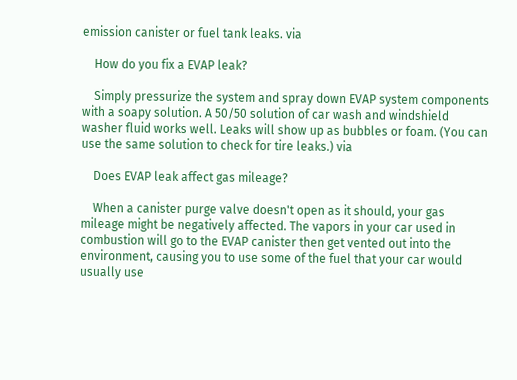emission canister or fuel tank leaks. via

    How do you fix a EVAP leak?

    Simply pressurize the system and spray down EVAP system components with a soapy solution. A 50/50 solution of car wash and windshield washer fluid works well. Leaks will show up as bubbles or foam. (You can use the same solution to check for tire leaks.) via

    Does EVAP leak affect gas mileage?

    When a canister purge valve doesn't open as it should, your gas mileage might be negatively affected. The vapors in your car used in combustion will go to the EVAP canister then get vented out into the environment, causing you to use some of the fuel that your car would usually use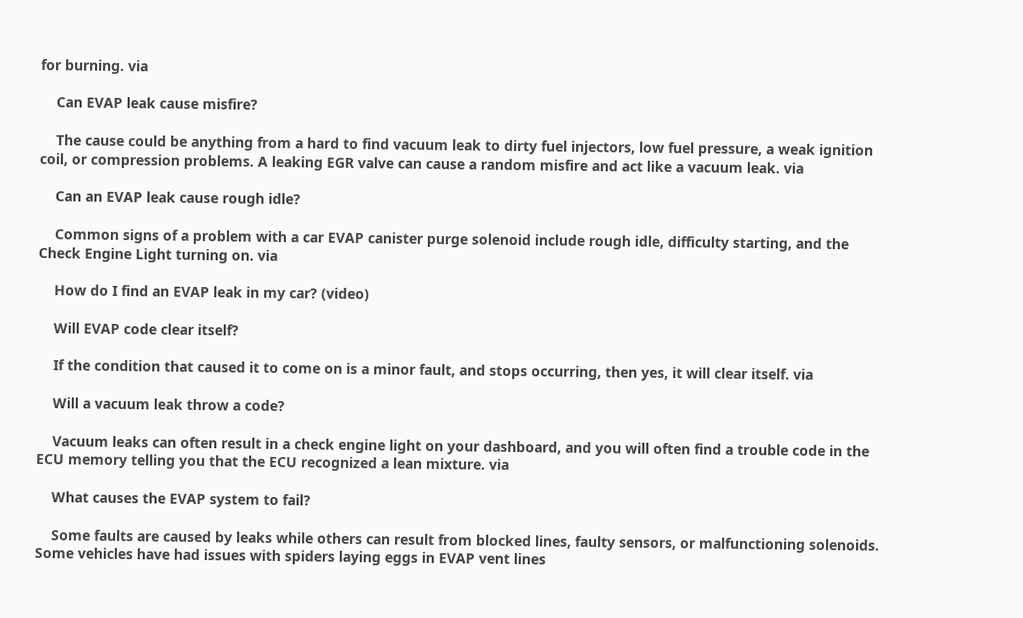for burning. via

    Can EVAP leak cause misfire?

    The cause could be anything from a hard to find vacuum leak to dirty fuel injectors, low fuel pressure, a weak ignition coil, or compression problems. A leaking EGR valve can cause a random misfire and act like a vacuum leak. via

    Can an EVAP leak cause rough idle?

    Common signs of a problem with a car EVAP canister purge solenoid include rough idle, difficulty starting, and the Check Engine Light turning on. via

    How do I find an EVAP leak in my car? (video)

    Will EVAP code clear itself?

    If the condition that caused it to come on is a minor fault, and stops occurring, then yes, it will clear itself. via

    Will a vacuum leak throw a code?

    Vacuum leaks can often result in a check engine light on your dashboard, and you will often find a trouble code in the ECU memory telling you that the ECU recognized a lean mixture. via

    What causes the EVAP system to fail?

    Some faults are caused by leaks while others can result from blocked lines, faulty sensors, or malfunctioning solenoids. Some vehicles have had issues with spiders laying eggs in EVAP vent lines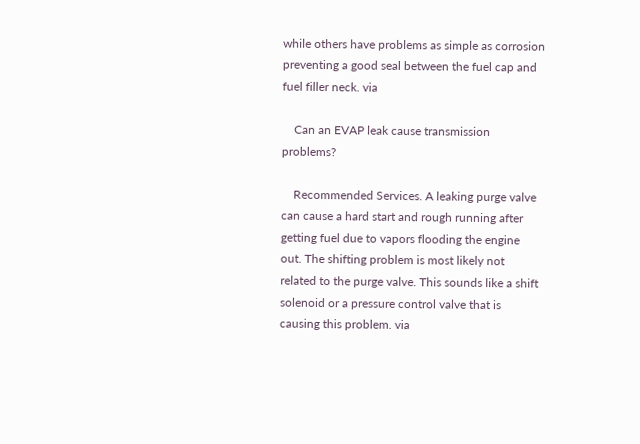while others have problems as simple as corrosion preventing a good seal between the fuel cap and fuel filler neck. via

    Can an EVAP leak cause transmission problems?

    Recommended Services. A leaking purge valve can cause a hard start and rough running after getting fuel due to vapors flooding the engine out. The shifting problem is most likely not related to the purge valve. This sounds like a shift solenoid or a pressure control valve that is causing this problem. via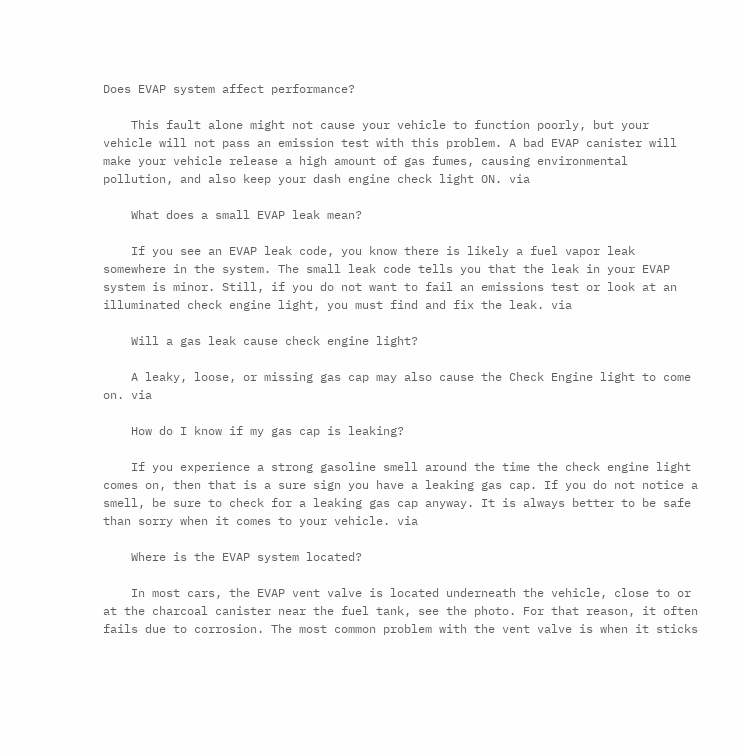Does EVAP system affect performance?

    This fault alone might not cause your vehicle to function poorly, but your vehicle will not pass an emission test with this problem. A bad EVAP canister will make your vehicle release a high amount of gas fumes, causing environmental pollution, and also keep your dash engine check light ON. via

    What does a small EVAP leak mean?

    If you see an EVAP leak code, you know there is likely a fuel vapor leak somewhere in the system. The small leak code tells you that the leak in your EVAP system is minor. Still, if you do not want to fail an emissions test or look at an illuminated check engine light, you must find and fix the leak. via

    Will a gas leak cause check engine light?

    A leaky, loose, or missing gas cap may also cause the Check Engine light to come on. via

    How do I know if my gas cap is leaking?

    If you experience a strong gasoline smell around the time the check engine light comes on, then that is a sure sign you have a leaking gas cap. If you do not notice a smell, be sure to check for a leaking gas cap anyway. It is always better to be safe than sorry when it comes to your vehicle. via

    Where is the EVAP system located?

    In most cars, the EVAP vent valve is located underneath the vehicle, close to or at the charcoal canister near the fuel tank, see the photo. For that reason, it often fails due to corrosion. The most common problem with the vent valve is when it sticks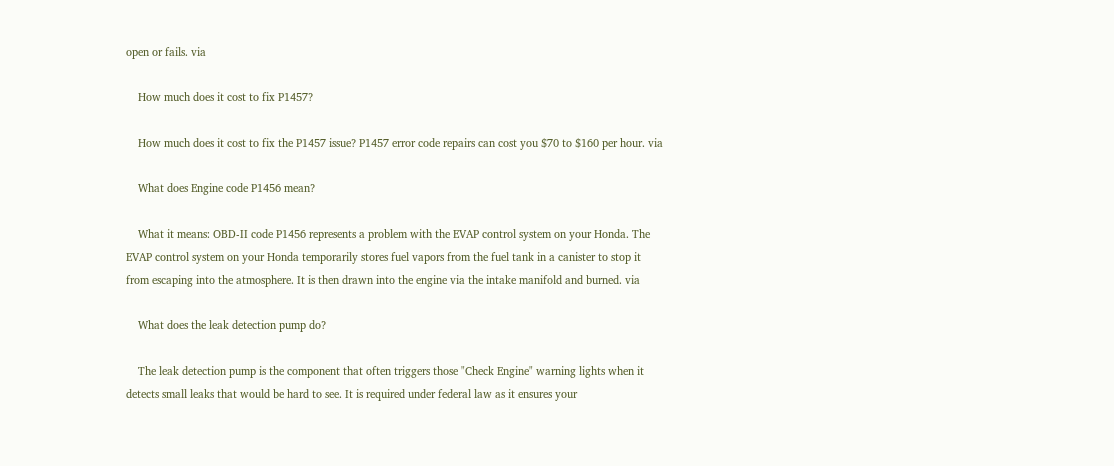open or fails. via

    How much does it cost to fix P1457?

    How much does it cost to fix the P1457 issue? P1457 error code repairs can cost you $70 to $160 per hour. via

    What does Engine code P1456 mean?

    What it means: OBD-II code P1456 represents a problem with the EVAP control system on your Honda. The EVAP control system on your Honda temporarily stores fuel vapors from the fuel tank in a canister to stop it from escaping into the atmosphere. It is then drawn into the engine via the intake manifold and burned. via

    What does the leak detection pump do?

    The leak detection pump is the component that often triggers those "Check Engine" warning lights when it detects small leaks that would be hard to see. It is required under federal law as it ensures your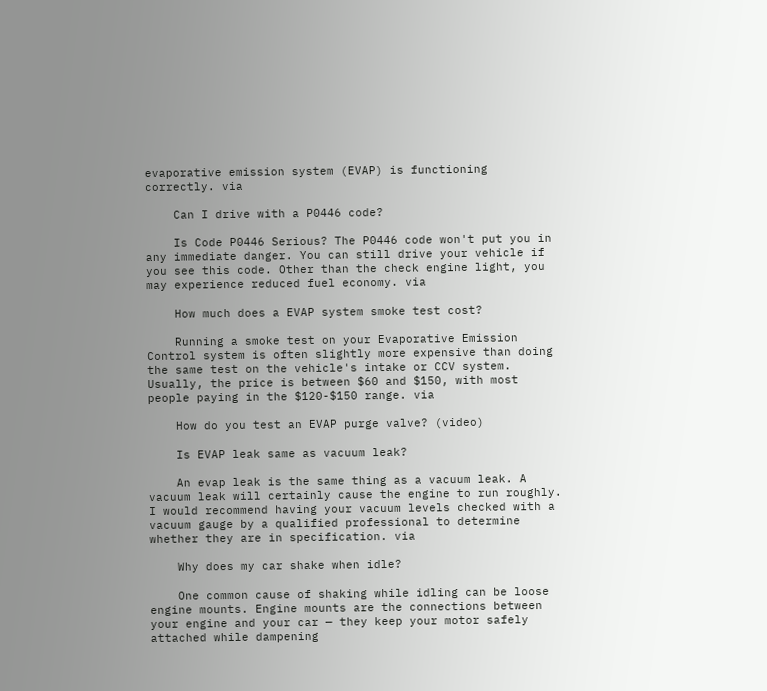evaporative emission system (EVAP) is functioning correctly. via

    Can I drive with a P0446 code?

    Is Code P0446 Serious? The P0446 code won't put you in any immediate danger. You can still drive your vehicle if you see this code. Other than the check engine light, you may experience reduced fuel economy. via

    How much does a EVAP system smoke test cost?

    Running a smoke test on your Evaporative Emission Control system is often slightly more expensive than doing the same test on the vehicle's intake or CCV system. Usually, the price is between $60 and $150, with most people paying in the $120-$150 range. via

    How do you test an EVAP purge valve? (video)

    Is EVAP leak same as vacuum leak?

    An evap leak is the same thing as a vacuum leak. A vacuum leak will certainly cause the engine to run roughly. I would recommend having your vacuum levels checked with a vacuum gauge by a qualified professional to determine whether they are in specification. via

    Why does my car shake when idle?

    One common cause of shaking while idling can be loose engine mounts. Engine mounts are the connections between your engine and your car — they keep your motor safely attached while dampening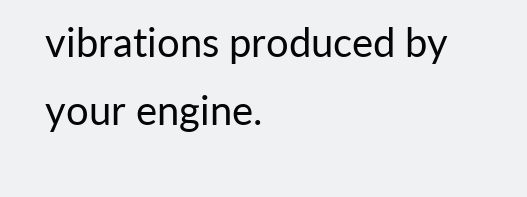vibrations produced by your engine.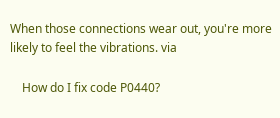When those connections wear out, you're more likely to feel the vibrations. via

    How do I fix code P0440?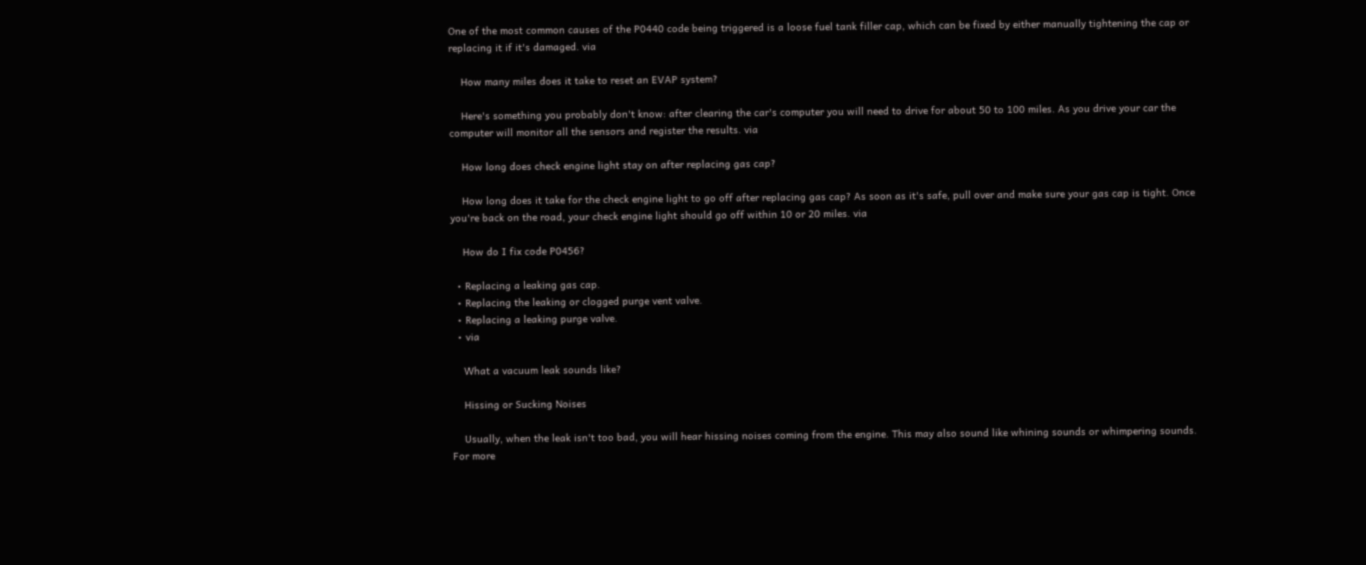One of the most common causes of the P0440 code being triggered is a loose fuel tank filler cap, which can be fixed by either manually tightening the cap or replacing it if it's damaged. via

    How many miles does it take to reset an EVAP system?

    Here's something you probably don't know: after clearing the car's computer you will need to drive for about 50 to 100 miles. As you drive your car the computer will monitor all the sensors and register the results. via

    How long does check engine light stay on after replacing gas cap?

    How long does it take for the check engine light to go off after replacing gas cap? As soon as it's safe, pull over and make sure your gas cap is tight. Once you're back on the road, your check engine light should go off within 10 or 20 miles. via

    How do I fix code P0456?

  • Replacing a leaking gas cap.
  • Replacing the leaking or clogged purge vent valve.
  • Replacing a leaking purge valve.
  • via

    What a vacuum leak sounds like?

    Hissing or Sucking Noises

    Usually, when the leak isn't too bad, you will hear hissing noises coming from the engine. This may also sound like whining sounds or whimpering sounds. For more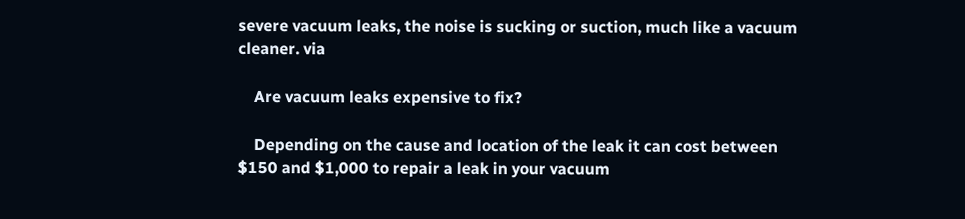severe vacuum leaks, the noise is sucking or suction, much like a vacuum cleaner. via

    Are vacuum leaks expensive to fix?

    Depending on the cause and location of the leak it can cost between $150 and $1,000 to repair a leak in your vacuum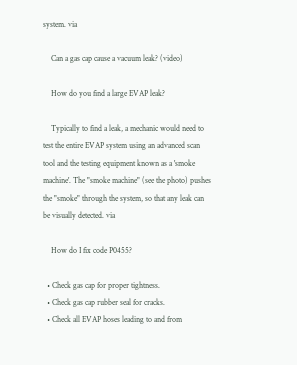system. via

    Can a gas cap cause a vacuum leak? (video)

    How do you find a large EVAP leak?

    Typically to find a leak, a mechanic would need to test the entire EVAP system using an advanced scan tool and the testing equipment known as a 'smoke machine'. The "smoke machine" (see the photo) pushes the "smoke" through the system, so that any leak can be visually detected. via

    How do I fix code P0455?

  • Check gas cap for proper tightness.
  • Check gas cap rubber seal for cracks.
  • Check all EVAP hoses leading to and from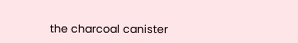the charcoal canister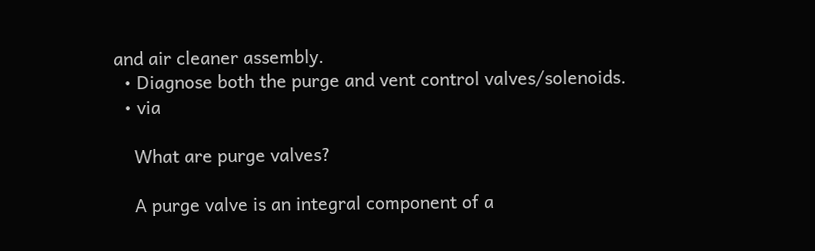and air cleaner assembly.
  • Diagnose both the purge and vent control valves/solenoids.
  • via

    What are purge valves?

    A purge valve is an integral component of a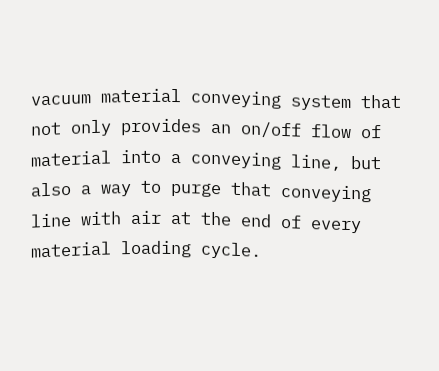vacuum material conveying system that not only provides an on/off flow of material into a conveying line, but also a way to purge that conveying line with air at the end of every material loading cycle.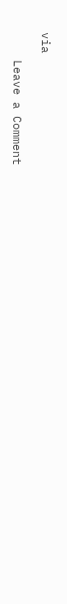via

    Leave a Comment